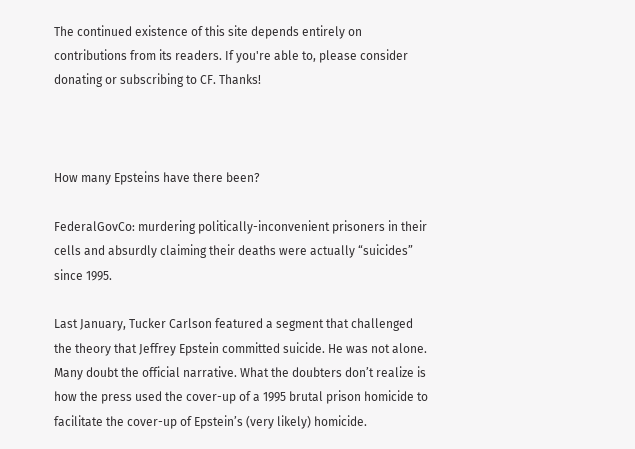The continued existence of this site depends entirely on contributions from its readers. If you're able to, please consider donating or subscribing to CF. Thanks!



How many Epsteins have there been?

FederalGovCo: murdering politically-inconvenient prisoners in their cells and absurdly claiming their deaths were actually “suicides” since 1995.

Last January, Tucker Carlson featured a segment that challenged the theory that Jeffrey Epstein committed suicide. He was not alone. Many doubt the official narrative. What the doubters don’t realize is how the press used the cover-up of a 1995 brutal prison homicide to facilitate the cover-up of Epstein’s (very likely) homicide.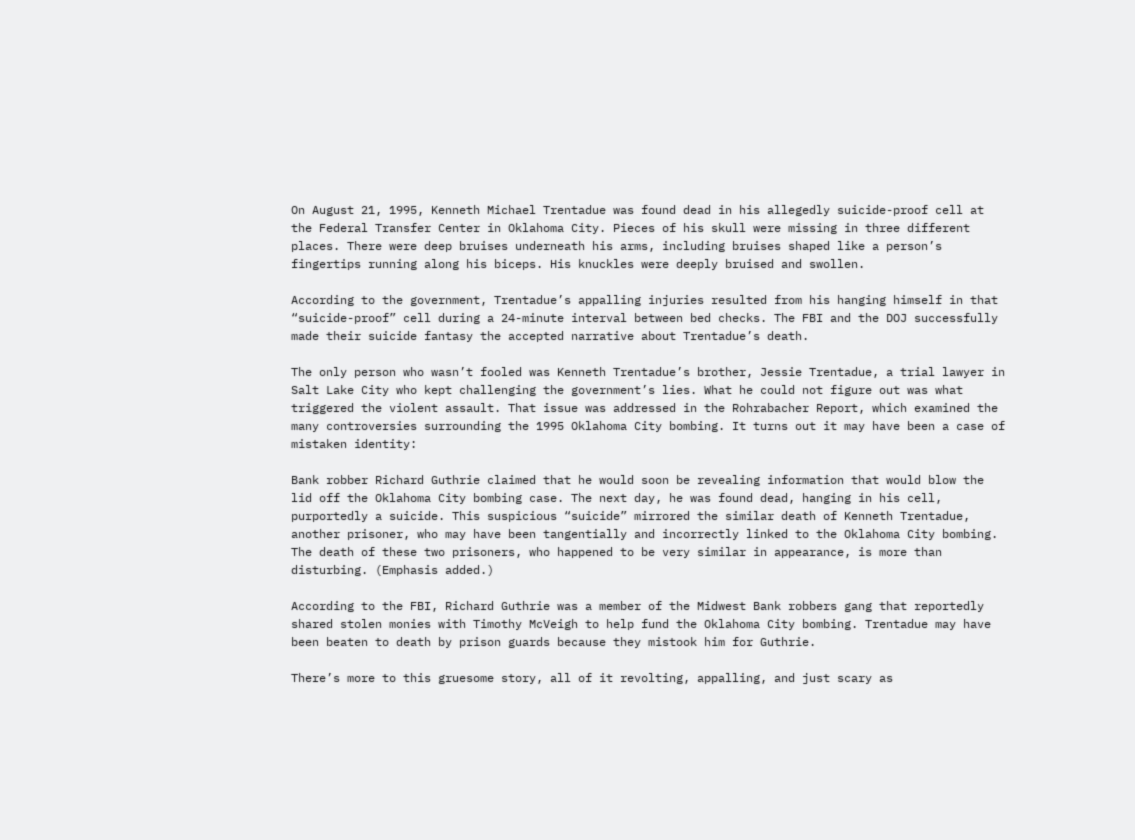On August 21, 1995, Kenneth Michael Trentadue was found dead in his allegedly suicide-proof cell at the Federal Transfer Center in Oklahoma City. Pieces of his skull were missing in three different places. There were deep bruises underneath his arms, including bruises shaped like a person’s fingertips running along his biceps. His knuckles were deeply bruised and swollen.

According to the government, Trentadue’s appalling injuries resulted from his hanging himself in that “suicide-proof” cell during a 24-minute interval between bed checks. The FBI and the DOJ successfully made their suicide fantasy the accepted narrative about Trentadue’s death.

The only person who wasn’t fooled was Kenneth Trentadue’s brother, Jessie Trentadue, a trial lawyer in Salt Lake City who kept challenging the government’s lies. What he could not figure out was what triggered the violent assault. That issue was addressed in the Rohrabacher Report, which examined the many controversies surrounding the 1995 Oklahoma City bombing. It turns out it may have been a case of mistaken identity:

Bank robber Richard Guthrie claimed that he would soon be revealing information that would blow the lid off the Oklahoma City bombing case. The next day, he was found dead, hanging in his cell, purportedly a suicide. This suspicious “suicide” mirrored the similar death of Kenneth Trentadue, another prisoner, who may have been tangentially and incorrectly linked to the Oklahoma City bombing. The death of these two prisoners, who happened to be very similar in appearance, is more than disturbing. (Emphasis added.)

According to the FBI, Richard Guthrie was a member of the Midwest Bank robbers gang that reportedly shared stolen monies with Timothy McVeigh to help fund the Oklahoma City bombing. Trentadue may have been beaten to death by prison guards because they mistook him for Guthrie.

There’s more to this gruesome story, all of it revolting, appalling, and just scary as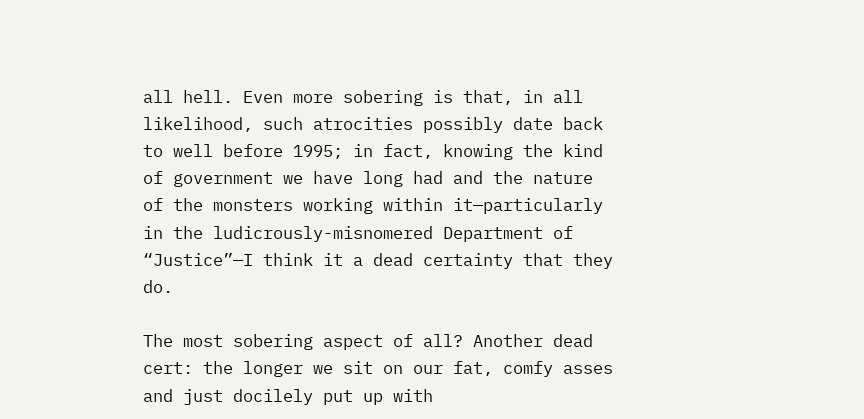all hell. Even more sobering is that, in all likelihood, such atrocities possibly date back to well before 1995; in fact, knowing the kind of government we have long had and the nature of the monsters working within it—particularly in the ludicrously-misnomered Department of “Justice”—I think it a dead certainty that they do.

The most sobering aspect of all? Another dead cert: the longer we sit on our fat, comfy asses and just docilely put up with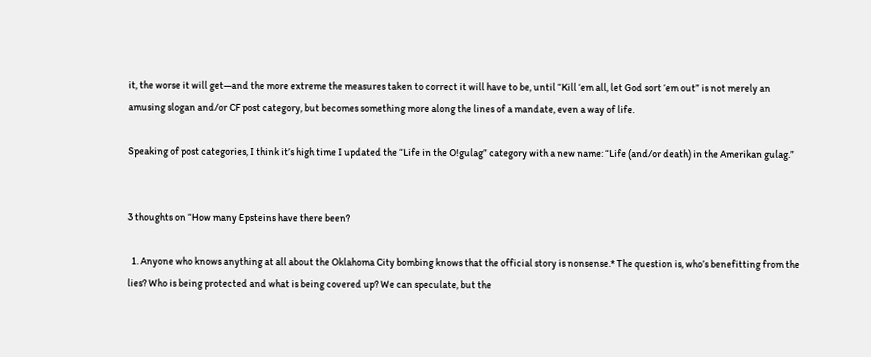it, the worse it will get—and the more extreme the measures taken to correct it will have to be, until “Kill ‘em all, let God sort ‘em out” is not merely an amusing slogan and/or CF post category, but becomes something more along the lines of a mandate, even a way of life.

Speaking of post categories, I think it’s high time I updated the “Life in the O!gulag” category with a new name: “Life (and/or death) in the Amerikan gulag.”


3 thoughts on “How many Epsteins have there been?

  1. Anyone who knows anything at all about the Oklahoma City bombing knows that the official story is nonsense.* The question is, who’s benefitting from the lies? Who is being protected and what is being covered up? We can speculate, but the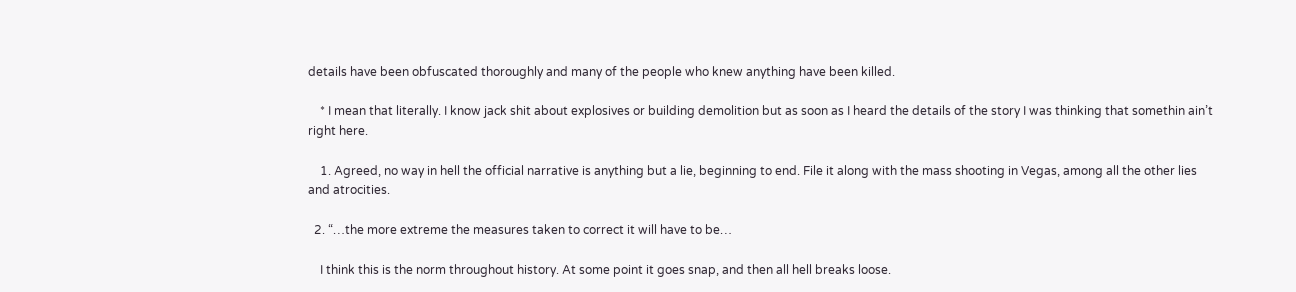details have been obfuscated thoroughly and many of the people who knew anything have been killed.

    * I mean that literally. I know jack shit about explosives or building demolition but as soon as I heard the details of the story I was thinking that somethin ain’t right here.

    1. Agreed, no way in hell the official narrative is anything but a lie, beginning to end. File it along with the mass shooting in Vegas, among all the other lies and atrocities.

  2. “…the more extreme the measures taken to correct it will have to be…

    I think this is the norm throughout history. At some point it goes snap, and then all hell breaks loose.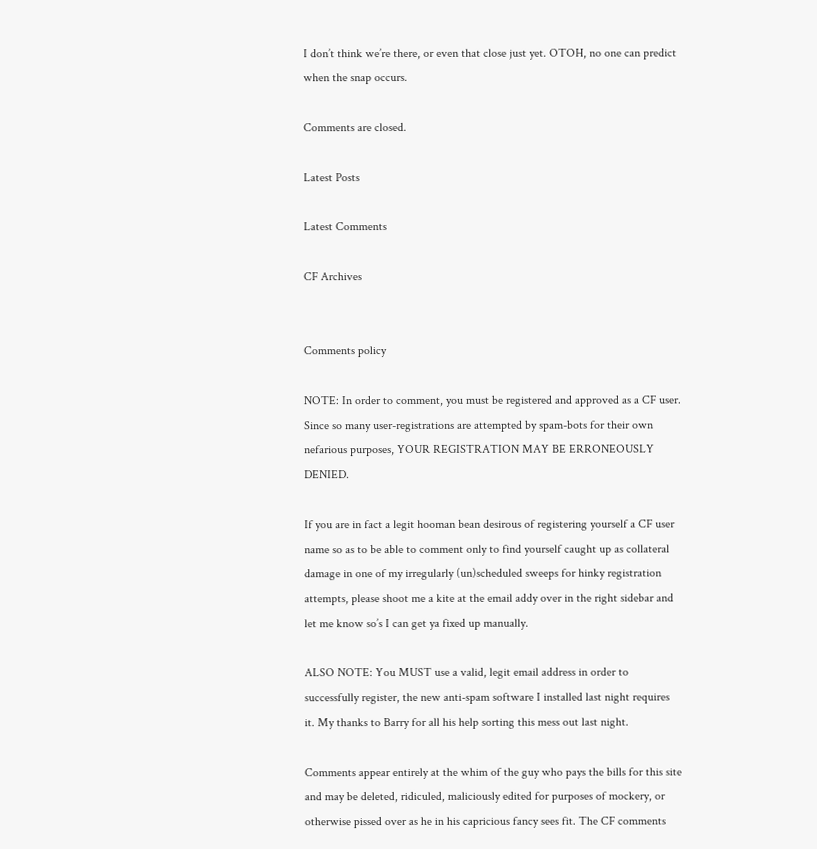I don’t think we’re there, or even that close just yet. OTOH, no one can predict when the snap occurs.

Comments are closed.

Latest Posts

Latest Comments

CF Archives


Comments policy

NOTE: In order to comment, you must be registered and approved as a CF user. Since so many user-registrations are attempted by spam-bots for their own nefarious purposes, YOUR REGISTRATION MAY BE ERRONEOUSLY DENIED.

If you are in fact a legit hooman bean desirous of registering yourself a CF user name so as to be able to comment only to find yourself caught up as collateral damage in one of my irregularly (un)scheduled sweeps for hinky registration attempts, please shoot me a kite at the email addy over in the right sidebar and let me know so’s I can get ya fixed up manually.

ALSO NOTE: You MUST use a valid, legit email address in order to successfully register, the new anti-spam software I installed last night requires it. My thanks to Barry for all his help sorting this mess out last night.

Comments appear entirely at the whim of the guy who pays the bills for this site and may be deleted, ridiculed, maliciously edited for purposes of mockery, or otherwise pissed over as he in his capricious fancy sees fit. The CF comments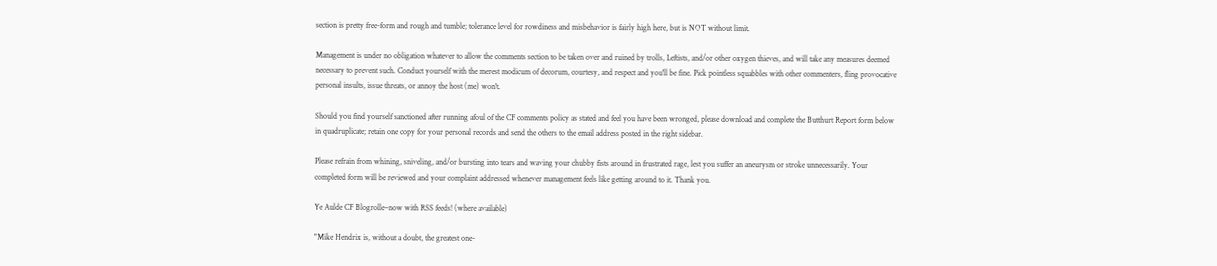section is pretty free-form and rough and tumble; tolerance level for rowdiness and misbehavior is fairly high here, but is NOT without limit.

Management is under no obligation whatever to allow the comments section to be taken over and ruined by trolls, Leftists, and/or other oxygen thieves, and will take any measures deemed necessary to prevent such. Conduct yourself with the merest modicum of decorum, courtesy, and respect and you'll be fine. Pick pointless squabbles with other commenters, fling provocative personal insults, issue threats, or annoy the host (me) won't.

Should you find yourself sanctioned after running afoul of the CF comments policy as stated and feel you have been wronged, please download and complete the Butthurt Report form below in quadruplicate; retain one copy for your personal records and send the others to the email address posted in the right sidebar.

Please refrain from whining, sniveling, and/or bursting into tears and waving your chubby fists around in frustrated rage, lest you suffer an aneurysm or stroke unnecessarily. Your completed form will be reviewed and your complaint addressed whenever management feels like getting around to it. Thank you.

Ye Aulde CF Blogrolle–now with RSS feeds! (where available)

"Mike Hendrix is, without a doubt, the greatest one-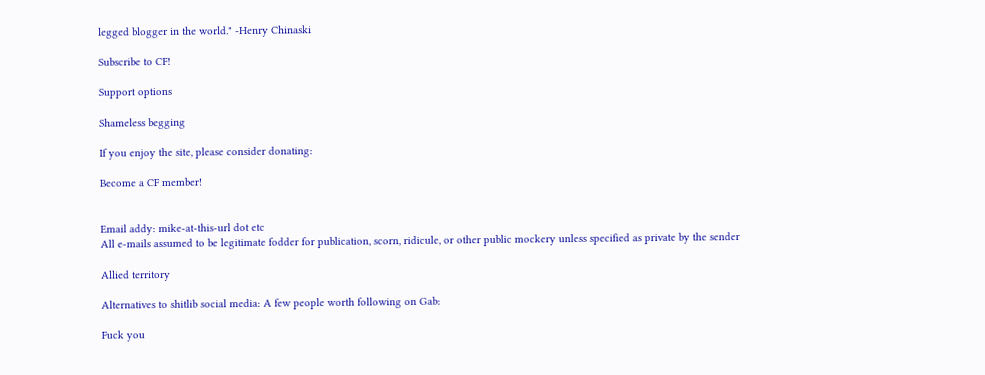legged blogger in the world." ‐Henry Chinaski

Subscribe to CF!

Support options

Shameless begging

If you enjoy the site, please consider donating:

Become a CF member!


Email addy: mike-at-this-url dot etc
All e-mails assumed to be legitimate fodder for publication, scorn, ridicule, or other public mockery unless specified as private by the sender

Allied territory

Alternatives to shitlib social media: A few people worth following on Gab:

Fuck you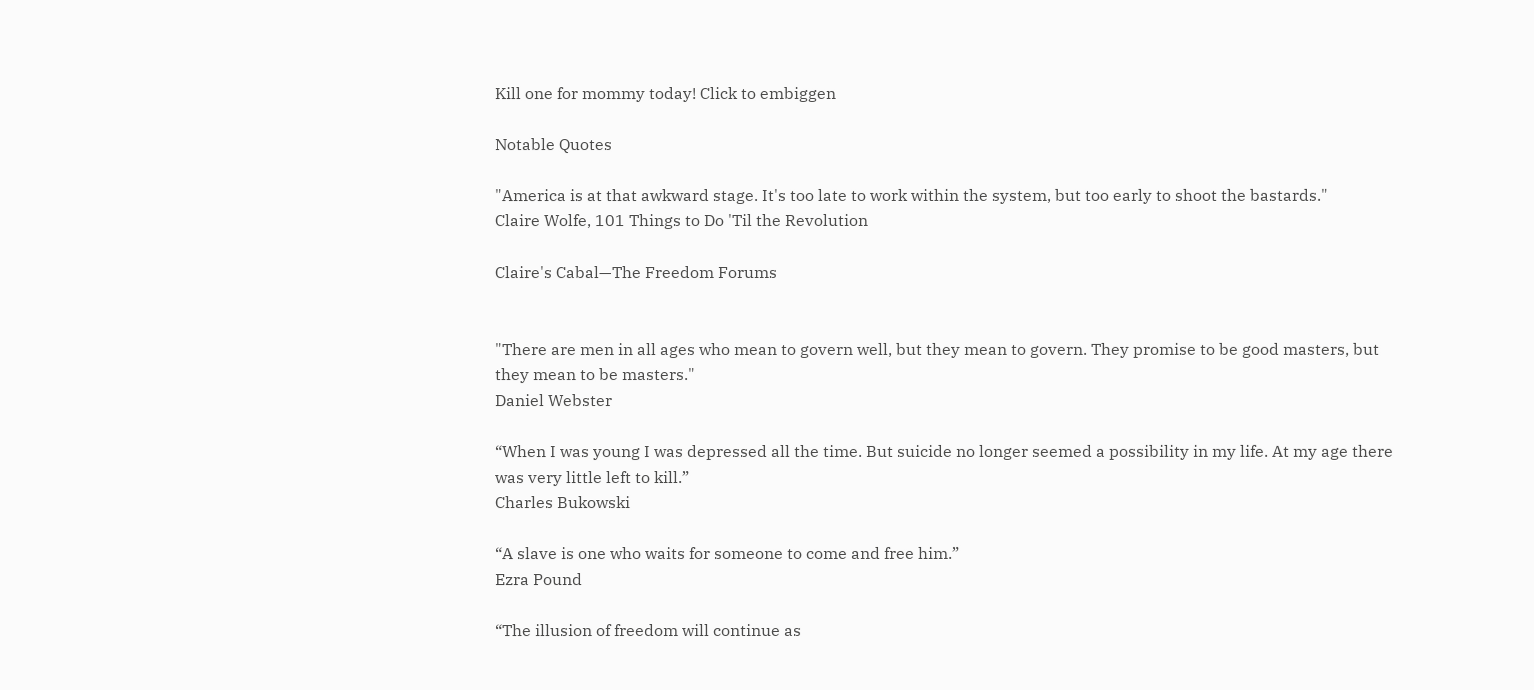Kill one for mommy today! Click to embiggen

Notable Quotes

"America is at that awkward stage. It's too late to work within the system, but too early to shoot the bastards."
Claire Wolfe, 101 Things to Do 'Til the Revolution

Claire's Cabal—The Freedom Forums


"There are men in all ages who mean to govern well, but they mean to govern. They promise to be good masters, but they mean to be masters."
Daniel Webster

“When I was young I was depressed all the time. But suicide no longer seemed a possibility in my life. At my age there was very little left to kill.”
Charles Bukowski

“A slave is one who waits for someone to come and free him.”
Ezra Pound

“The illusion of freedom will continue as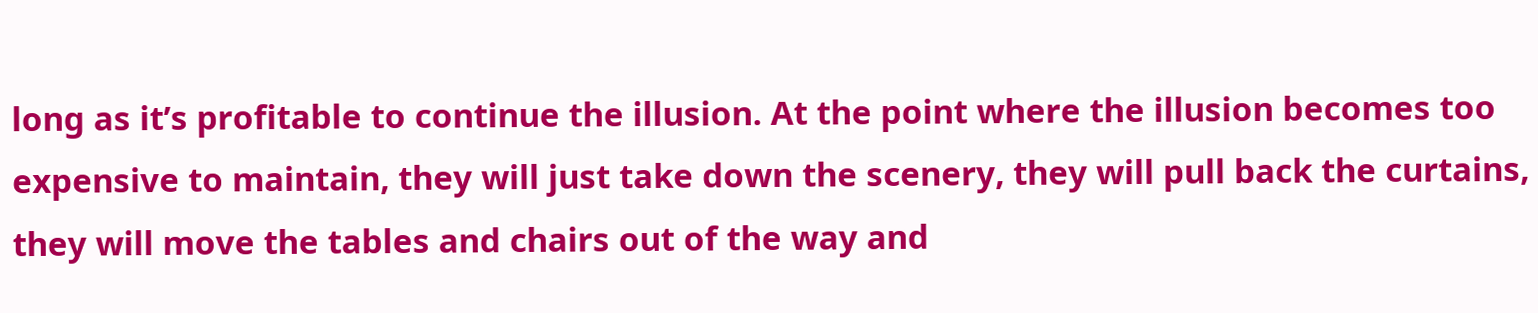long as it’s profitable to continue the illusion. At the point where the illusion becomes too expensive to maintain, they will just take down the scenery, they will pull back the curtains, they will move the tables and chairs out of the way and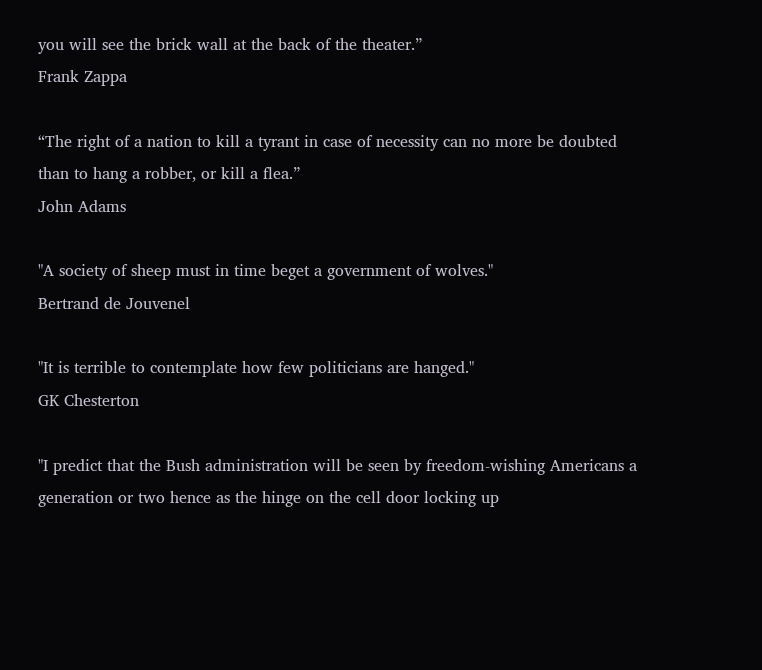you will see the brick wall at the back of the theater.”
Frank Zappa

“The right of a nation to kill a tyrant in case of necessity can no more be doubted than to hang a robber, or kill a flea.”
John Adams

"A society of sheep must in time beget a government of wolves."
Bertrand de Jouvenel

"It is terrible to contemplate how few politicians are hanged."
GK Chesterton

"I predict that the Bush administration will be seen by freedom-wishing Americans a generation or two hence as the hinge on the cell door locking up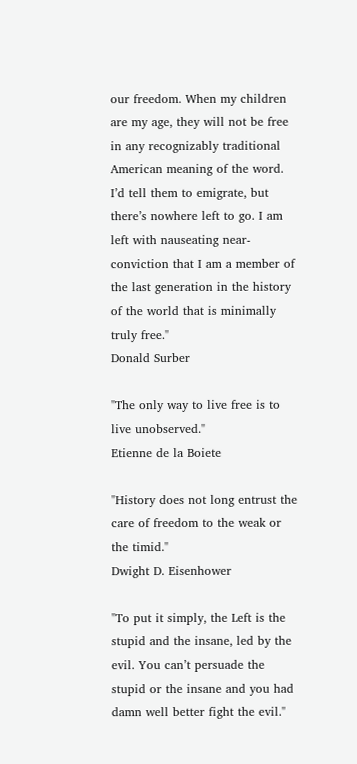our freedom. When my children are my age, they will not be free in any recognizably traditional American meaning of the word. I’d tell them to emigrate, but there’s nowhere left to go. I am left with nauseating near-conviction that I am a member of the last generation in the history of the world that is minimally truly free."
Donald Surber

"The only way to live free is to live unobserved."
Etienne de la Boiete

"History does not long entrust the care of freedom to the weak or the timid."
Dwight D. Eisenhower

"To put it simply, the Left is the stupid and the insane, led by the evil. You can’t persuade the stupid or the insane and you had damn well better fight the evil."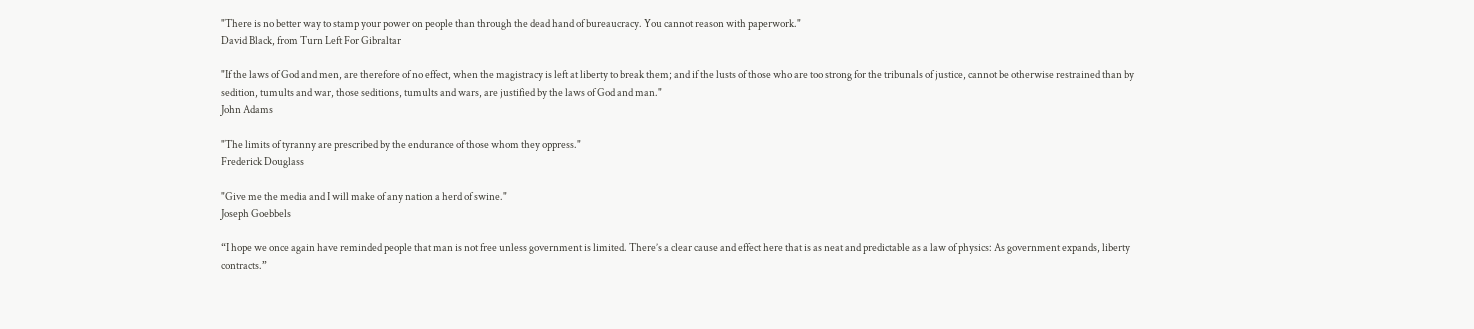"There is no better way to stamp your power on people than through the dead hand of bureaucracy. You cannot reason with paperwork."
David Black, from Turn Left For Gibraltar

"If the laws of God and men, are therefore of no effect, when the magistracy is left at liberty to break them; and if the lusts of those who are too strong for the tribunals of justice, cannot be otherwise restrained than by sedition, tumults and war, those seditions, tumults and wars, are justified by the laws of God and man."
John Adams

"The limits of tyranny are prescribed by the endurance of those whom they oppress."
Frederick Douglass

"Give me the media and I will make of any nation a herd of swine."
Joseph Goebbels

“I hope we once again have reminded people that man is not free unless government is limited. There’s a clear cause and effect here that is as neat and predictable as a law of physics: As government expands, liberty contracts.”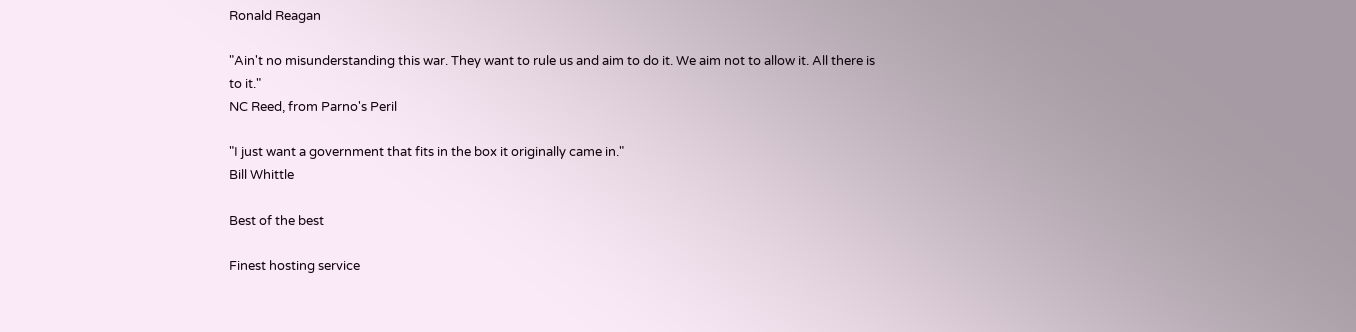Ronald Reagan

"Ain't no misunderstanding this war. They want to rule us and aim to do it. We aim not to allow it. All there is to it."
NC Reed, from Parno's Peril

"I just want a government that fits in the box it originally came in."
Bill Whittle

Best of the best

Finest hosting service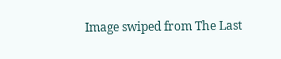Image swiped from The Last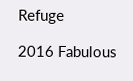Refuge

2016 Fabulous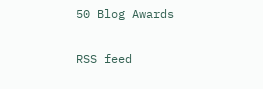50 Blog Awards

RSS feed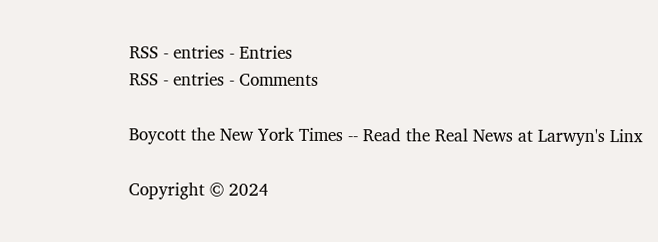RSS - entries - Entries
RSS - entries - Comments

Boycott the New York Times -- Read the Real News at Larwyn's Linx

Copyright © 2024